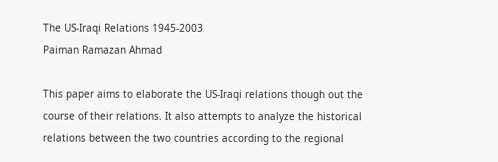The US-Iraqi Relations 1945-2003
Paiman Ramazan Ahmad

This paper aims to elaborate the US-Iraqi relations though out the course of their relations. It also attempts to analyze the historical relations between the two countries according to the regional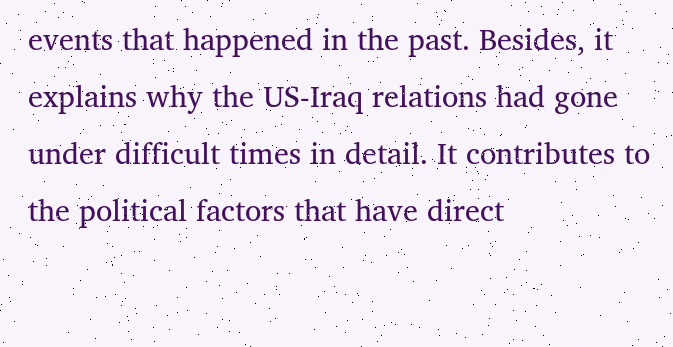events that happened in the past. Besides, it explains why the US-Iraq relations had gone under difficult times in detail. It contributes to the political factors that have direct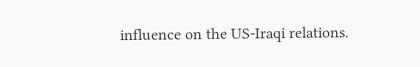influence on the US-Iraqi relations.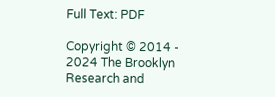Full Text: PDF

Copyright © 2014 - 2024 The Brooklyn Research and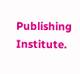Publishing Institute.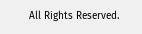All Rights Reserved.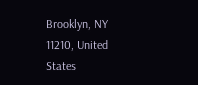Brooklyn, NY 11210, United States